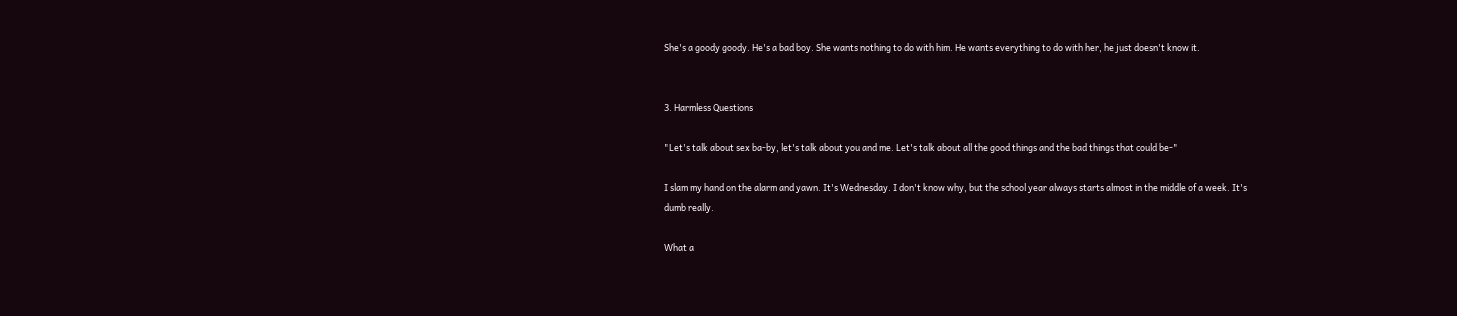She's a goody goody. He's a bad boy. She wants nothing to do with him. He wants everything to do with her, he just doesn't know it.


3. Harmless Questions

"Let's talk about sex ba-by, let's talk about you and me. Let's talk about all the good things and the bad things that could be-"

I slam my hand on the alarm and yawn. It's Wednesday. I don't know why, but the school year always starts almost in the middle of a week. It's dumb really.

What a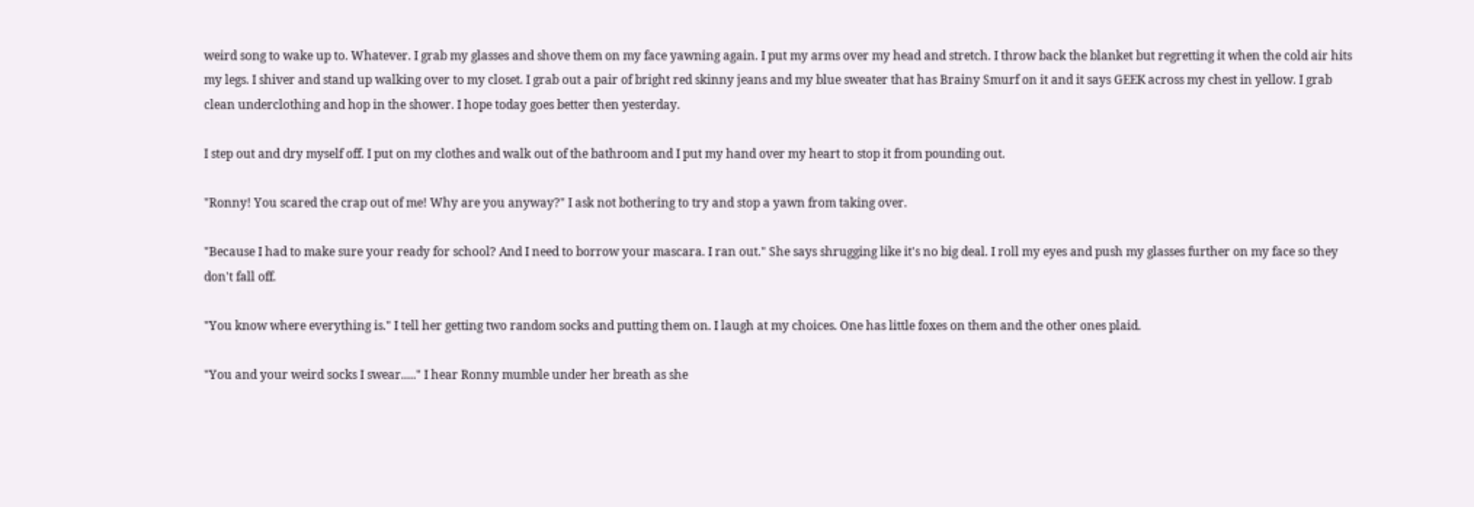weird song to wake up to. Whatever. I grab my glasses and shove them on my face yawning again. I put my arms over my head and stretch. I throw back the blanket but regretting it when the cold air hits my legs. I shiver and stand up walking over to my closet. I grab out a pair of bright red skinny jeans and my blue sweater that has Brainy Smurf on it and it says GEEK across my chest in yellow. I grab clean underclothing and hop in the shower. I hope today goes better then yesterday.

I step out and dry myself off. I put on my clothes and walk out of the bathroom and I put my hand over my heart to stop it from pounding out.

"Ronny! You scared the crap out of me! Why are you anyway?" I ask not bothering to try and stop a yawn from taking over.

"Because I had to make sure your ready for school? And I need to borrow your mascara. I ran out." She says shrugging like it's no big deal. I roll my eyes and push my glasses further on my face so they don't fall off.

"You know where everything is." I tell her getting two random socks and putting them on. I laugh at my choices. One has little foxes on them and the other ones plaid.

"You and your weird socks I swear....." I hear Ronny mumble under her breath as she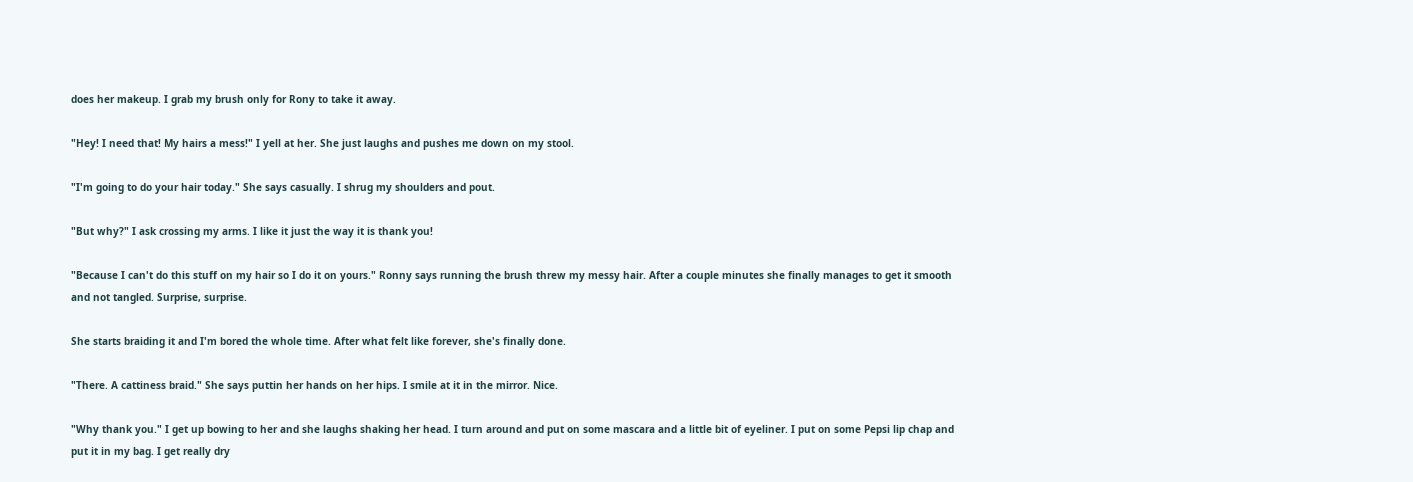does her makeup. I grab my brush only for Rony to take it away.

"Hey! I need that! My hairs a mess!" I yell at her. She just laughs and pushes me down on my stool.

"I'm going to do your hair today." She says casually. I shrug my shoulders and pout.

"But why?" I ask crossing my arms. I like it just the way it is thank you!

"Because I can't do this stuff on my hair so I do it on yours." Ronny says running the brush threw my messy hair. After a couple minutes she finally manages to get it smooth and not tangled. Surprise, surprise.

She starts braiding it and I'm bored the whole time. After what felt like forever, she's finally done.

"There. A cattiness braid." She says puttin her hands on her hips. I smile at it in the mirror. Nice.

"Why thank you." I get up bowing to her and she laughs shaking her head. I turn around and put on some mascara and a little bit of eyeliner. I put on some Pepsi lip chap and put it in my bag. I get really dry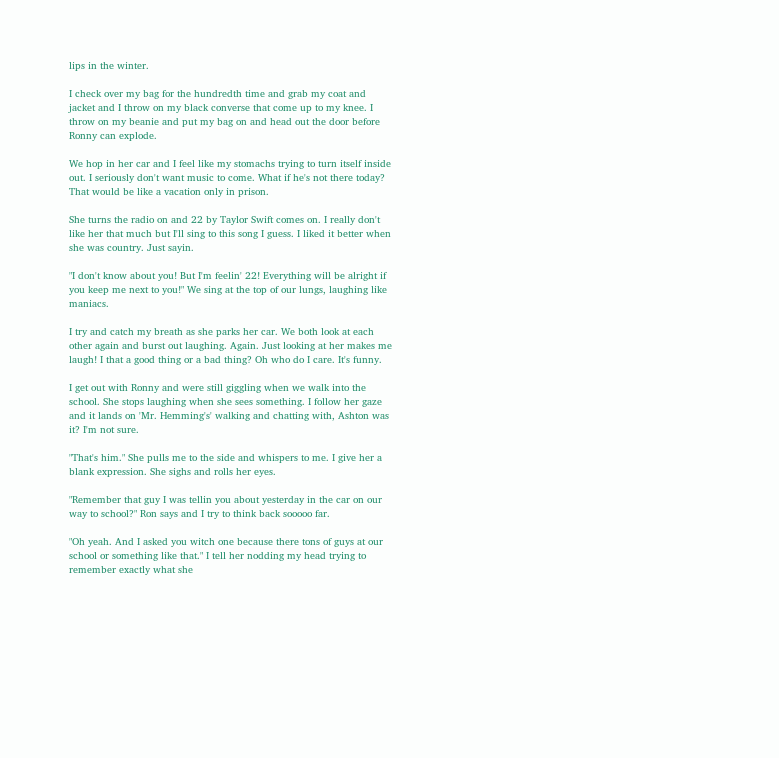lips in the winter.

I check over my bag for the hundredth time and grab my coat and jacket and I throw on my black converse that come up to my knee. I throw on my beanie and put my bag on and head out the door before Ronny can explode.

We hop in her car and I feel like my stomachs trying to turn itself inside out. I seriously don't want music to come. What if he's not there today? That would be like a vacation only in prison.

She turns the radio on and 22 by Taylor Swift comes on. I really don't like her that much but I'll sing to this song I guess. I liked it better when she was country. Just sayin.

"I don't know about you! But I'm feelin' 22! Everything will be alright if you keep me next to you!" We sing at the top of our lungs, laughing like maniacs.

I try and catch my breath as she parks her car. We both look at each other again and burst out laughing. Again. Just looking at her makes me laugh! I that a good thing or a bad thing? Oh who do I care. It's funny.

I get out with Ronny and were still giggling when we walk into the school. She stops laughing when she sees something. I follow her gaze and it lands on 'Mr. Hemming's' walking and chatting with, Ashton was it? I'm not sure.

"That's him." She pulls me to the side and whispers to me. I give her a blank expression. She sighs and rolls her eyes.

"Remember that guy I was tellin you about yesterday in the car on our way to school?" Ron says and I try to think back sooooo far.

"Oh yeah. And I asked you witch one because there tons of guys at our school or something like that." I tell her nodding my head trying to remember exactly what she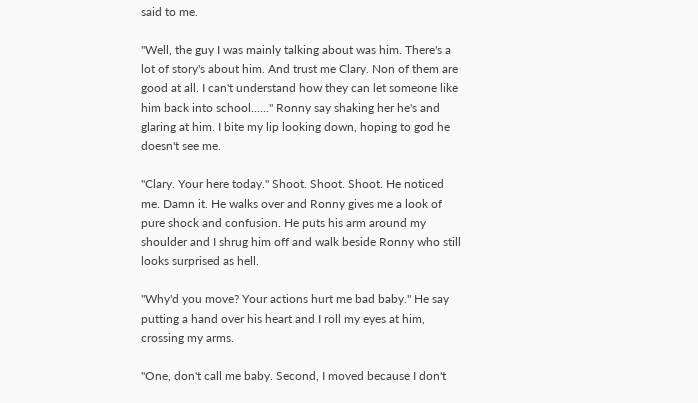said to me.

"Well, the guy I was mainly talking about was him. There's a lot of story's about him. And trust me Clary. Non of them are good at all. I can't understand how they can let someone like him back into school......" Ronny say shaking her he's and glaring at him. I bite my lip looking down, hoping to god he doesn't see me.

"Clary. Your here today." Shoot. Shoot. Shoot. He noticed me. Damn it. He walks over and Ronny gives me a look of pure shock and confusion. He puts his arm around my shoulder and I shrug him off and walk beside Ronny who still looks surprised as hell.

"Why'd you move? Your actions hurt me bad baby." He say putting a hand over his heart and I roll my eyes at him, crossing my arms.

"One, don't call me baby. Second, I moved because I don't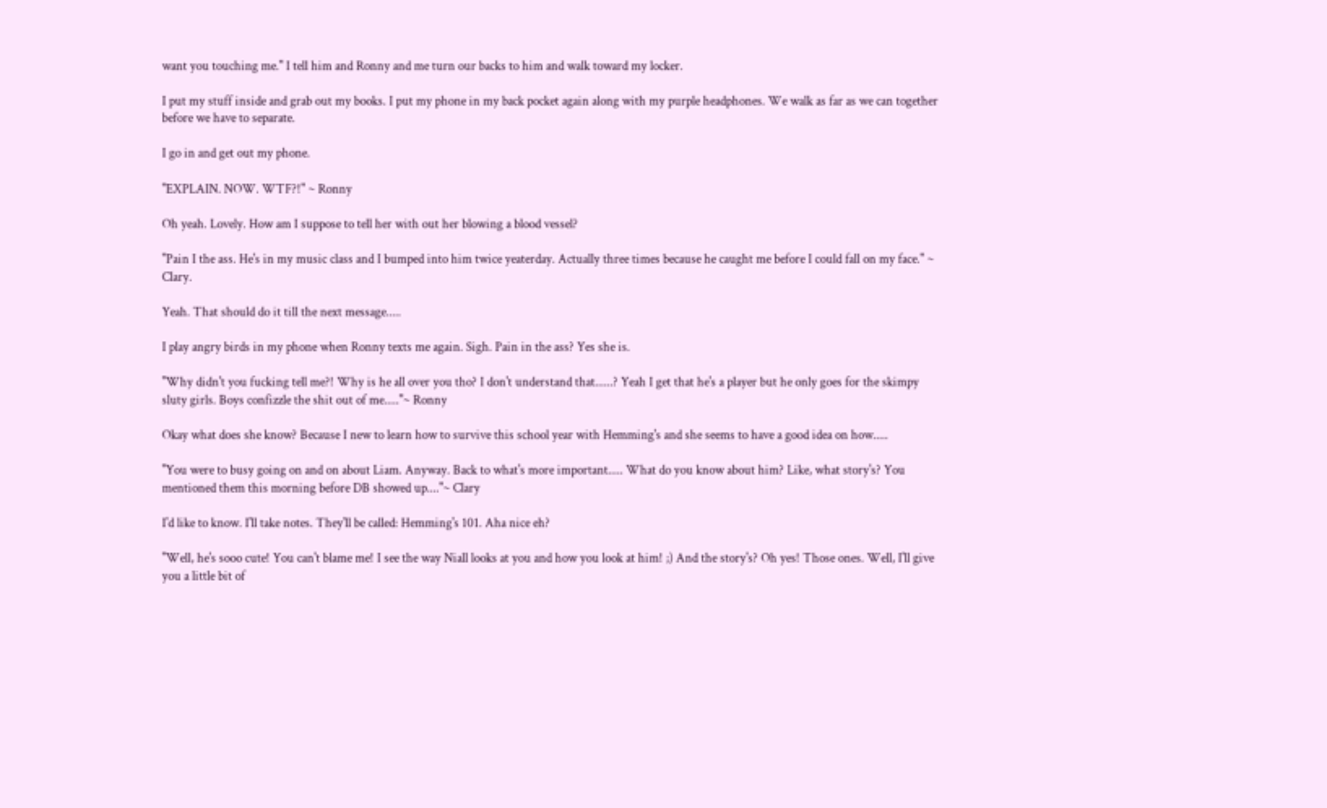want you touching me." I tell him and Ronny and me turn our backs to him and walk toward my locker.

I put my stuff inside and grab out my books. I put my phone in my back pocket again along with my purple headphones. We walk as far as we can together before we have to separate.

I go in and get out my phone.

"EXPLAIN. NOW. WTF?!" ~ Ronny

Oh yeah. Lovely. How am I suppose to tell her with out her blowing a blood vessel?

"Pain I the ass. He's in my music class and I bumped into him twice yeaterday. Actually three times because he caught me before I could fall on my face." ~ Clary.

Yeah. That should do it till the next message.....

I play angry birds in my phone when Ronny texts me again. Sigh. Pain in the ass? Yes she is.

"Why didn't you fucking tell me?! Why is he all over you tho? I don't understand that......? Yeah I get that he's a player but he only goes for the skimpy sluty girls. Boys confizzle the shit out of me....."~ Ronny

Okay what does she know? Because I new to learn how to survive this school year with Hemming's and she seems to have a good idea on how.....

"You were to busy going on and on about Liam. Anyway. Back to what's more important..... What do you know about him? Like, what story's? You mentioned them this morning before DB showed up...."~ Clary

I'd like to know. I'll take notes. They'll be called: Hemming's 101. Aha nice eh?

"Well, he's sooo cute! You can't blame me! I see the way Niall looks at you and how you look at him! ;) And the story's? Oh yes! Those ones. Well, I'll give you a little bit of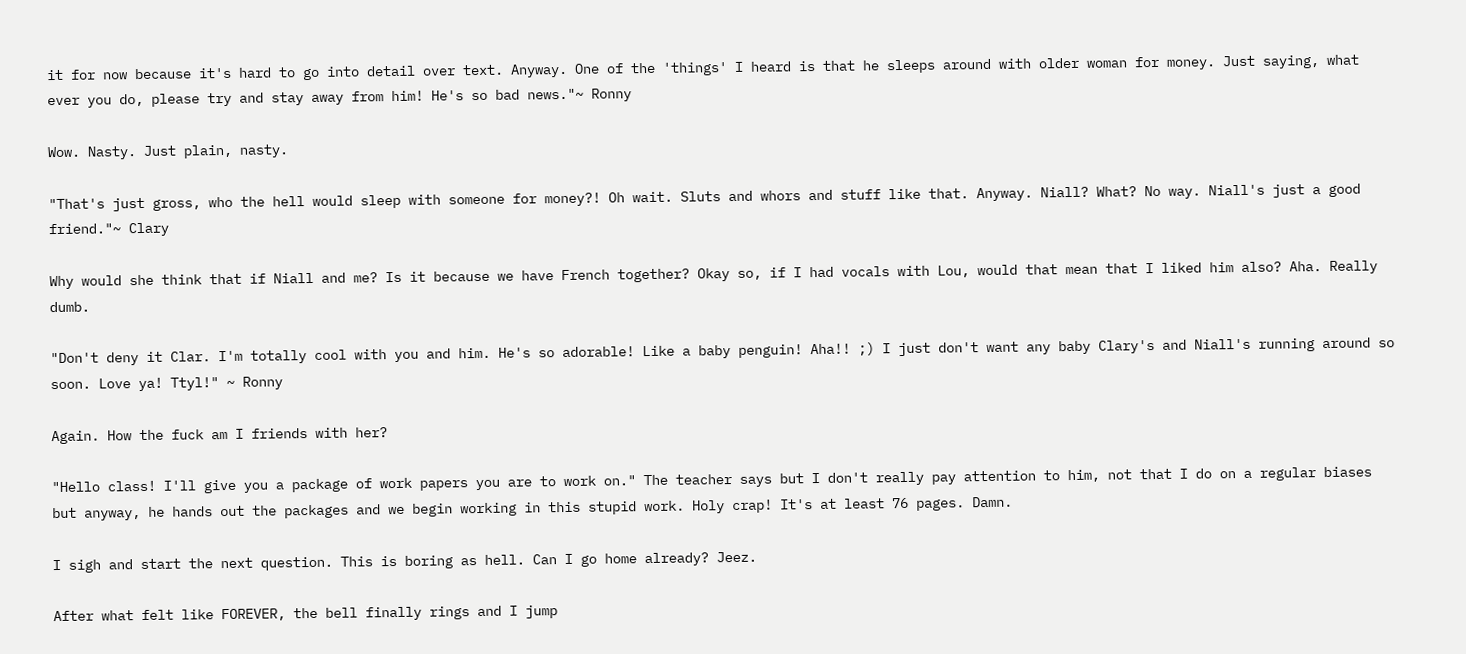it for now because it's hard to go into detail over text. Anyway. One of the 'things' I heard is that he sleeps around with older woman for money. Just saying, what ever you do, please try and stay away from him! He's so bad news."~ Ronny

Wow. Nasty. Just plain, nasty.

"That's just gross, who the hell would sleep with someone for money?! Oh wait. Sluts and whors and stuff like that. Anyway. Niall? What? No way. Niall's just a good friend."~ Clary

Why would she think that if Niall and me? Is it because we have French together? Okay so, if I had vocals with Lou, would that mean that I liked him also? Aha. Really dumb.

"Don't deny it Clar. I'm totally cool with you and him. He's so adorable! Like a baby penguin! Aha!! ;) I just don't want any baby Clary's and Niall's running around so soon. Love ya! Ttyl!" ~ Ronny

Again. How the fuck am I friends with her?

"Hello class! I'll give you a package of work papers you are to work on." The teacher says but I don't really pay attention to him, not that I do on a regular biases but anyway, he hands out the packages and we begin working in this stupid work. Holy crap! It's at least 76 pages. Damn.

I sigh and start the next question. This is boring as hell. Can I go home already? Jeez.

After what felt like FOREVER, the bell finally rings and I jump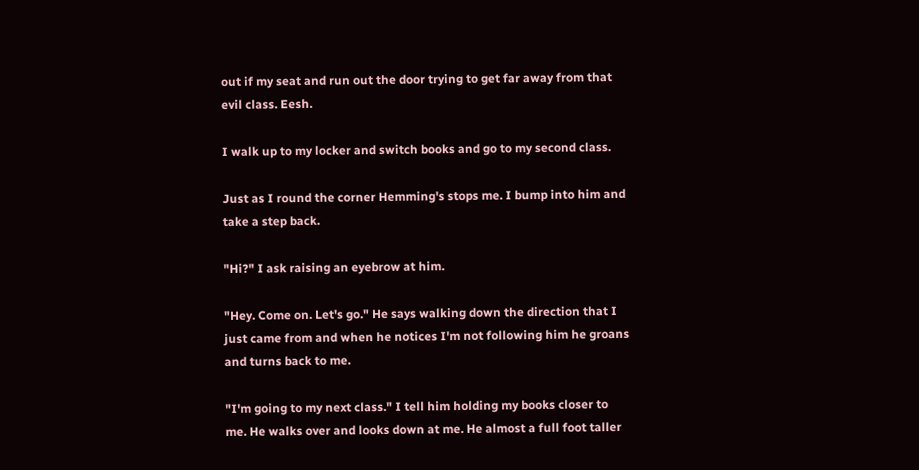out if my seat and run out the door trying to get far away from that evil class. Eesh.

I walk up to my locker and switch books and go to my second class.

Just as I round the corner Hemming's stops me. I bump into him and take a step back.

"Hi?" I ask raising an eyebrow at him.

"Hey. Come on. Let's go." He says walking down the direction that I just came from and when he notices I'm not following him he groans and turns back to me.

"I'm going to my next class." I tell him holding my books closer to me. He walks over and looks down at me. He almost a full foot taller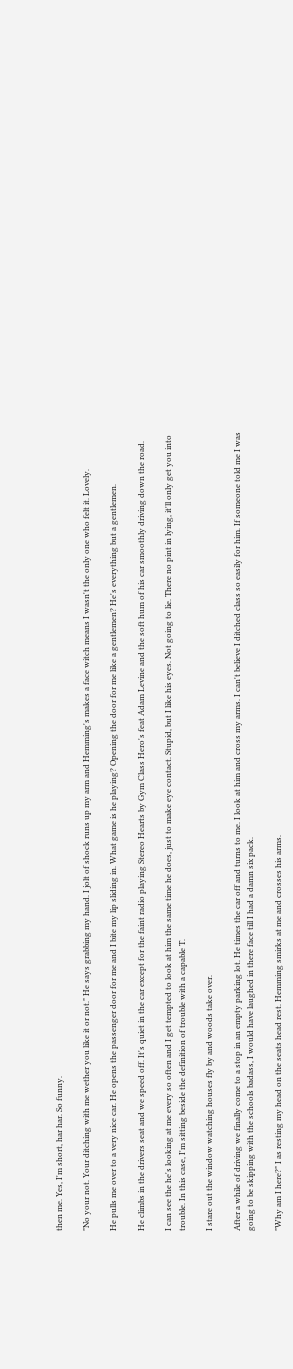then me. Yes, I'm short, har har. So funny.

"No your not. Your ditching with me wether you like it or not." He says grabbing my hand. I jolt of shock runs up my arm and Hemming's makes a face witch means I wasn't the only one who felt it. Lovely.

He pulls me over to a very nice car. He opens the passenger door for me and I bite my lip sliding in. What game is he playing? Opening the door for me like a gentlemen? He's everything but a gentlemen.

He climbs in the drivers seat and we speed off. It's quiet in the car except for the faint radio playing Stereo Hearts by Gym Class Hero's feat Adam Levine and the soft hum of his car smoothly driving down the road.

I can see the he's looking at me every so often and I get tempted to look at him the same time he does, just to make eye contact. Stupid, but I like his eyes. Not going to lie. There no pint in lying, it'll only get you into trouble. In this case, I'm sitting beside the definition of trouble with a capable T.

I stare out the window watching houses fly by and woods take over.

After a while of driving we finally come to a stop in an empty parking lot. He times the car off and turns to me. I look at him and cross my arms. I can't believe I ditched class so easily for him. If someone told me I was going to be skipping with the schools badass, I would have laughed in there face till I had a damn six pack.

"Why am I here?" I as resting my head on the seats head rest. Hemming smirks at me and crosses his arms.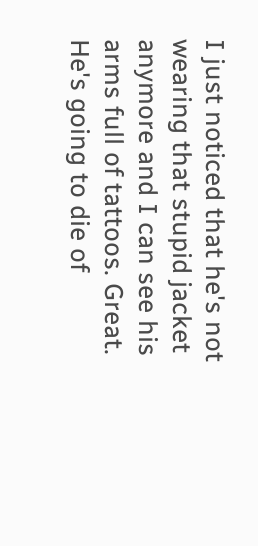I just noticed that he's not wearing that stupid jacket anymore and I can see his arms full of tattoos. Great. He's going to die of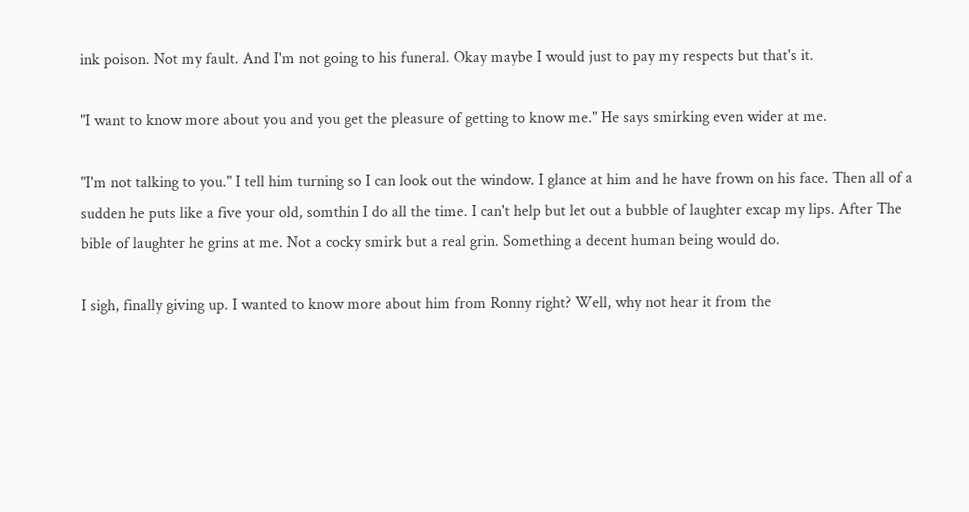ink poison. Not my fault. And I'm not going to his funeral. Okay maybe I would just to pay my respects but that's it.

"I want to know more about you and you get the pleasure of getting to know me." He says smirking even wider at me.

"I'm not talking to you." I tell him turning so I can look out the window. I glance at him and he have frown on his face. Then all of a sudden he puts like a five your old, somthin I do all the time. I can't help but let out a bubble of laughter excap my lips. After The bible of laughter he grins at me. Not a cocky smirk but a real grin. Something a decent human being would do.

I sigh, finally giving up. I wanted to know more about him from Ronny right? Well, why not hear it from the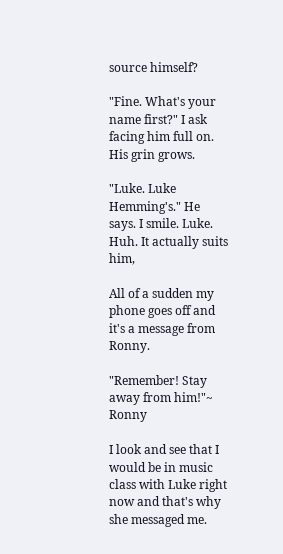source himself?

"Fine. What's your name first?" I ask facing him full on. His grin grows.

"Luke. Luke Hemming's." He says. I smile. Luke. Huh. It actually suits him,

All of a sudden my phone goes off and it's a message from Ronny.

"Remember! Stay away from him!"~ Ronny

I look and see that I would be in music class with Luke right now and that's why she messaged me.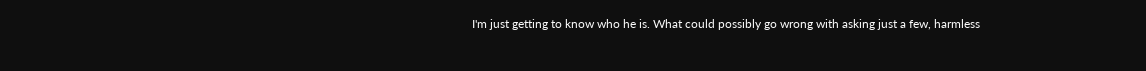I'm just getting to know who he is. What could possibly go wrong with asking just a few, harmless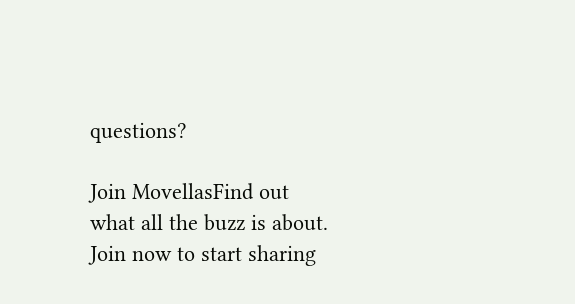questions?

Join MovellasFind out what all the buzz is about. Join now to start sharing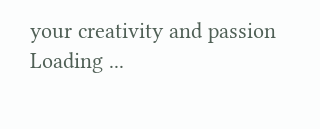your creativity and passion
Loading ...